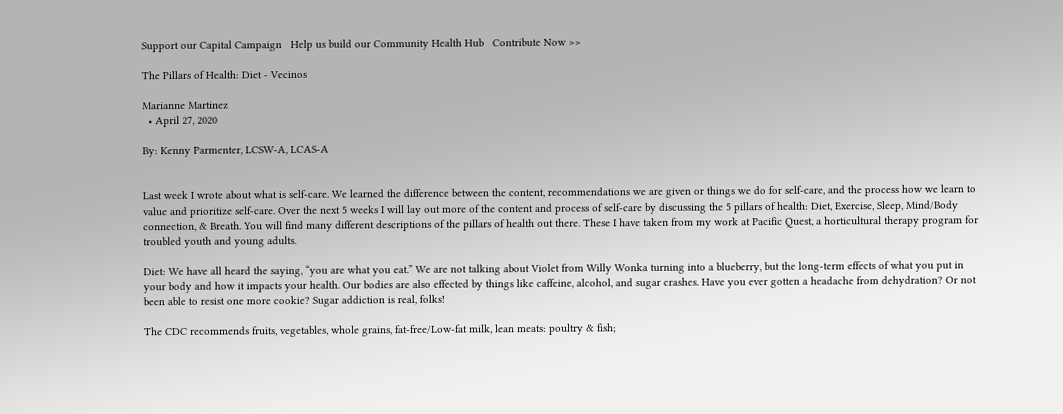Support our Capital Campaign   Help us build our Community Health Hub   Contribute Now >>

The Pillars of Health: Diet - Vecinos

Marianne Martinez
  • April 27, 2020

By: Kenny Parmenter, LCSW-A, LCAS-A


Last week I wrote about what is self-care. We learned the difference between the content, recommendations we are given or things we do for self-care, and the process how we learn to value and prioritize self-care. Over the next 5 weeks I will lay out more of the content and process of self-care by discussing the 5 pillars of health: Diet, Exercise, Sleep, Mind/Body connection, & Breath. You will find many different descriptions of the pillars of health out there. These I have taken from my work at Pacific Quest, a horticultural therapy program for troubled youth and young adults.

Diet: We have all heard the saying, “you are what you eat.” We are not talking about Violet from Willy Wonka turning into a blueberry, but the long-term effects of what you put in your body and how it impacts your health. Our bodies are also effected by things like caffeine, alcohol, and sugar crashes. Have you ever gotten a headache from dehydration? Or not been able to resist one more cookie? Sugar addiction is real, folks!

The CDC recommends fruits, vegetables, whole grains, fat-free/Low-fat milk, lean meats: poultry & fish;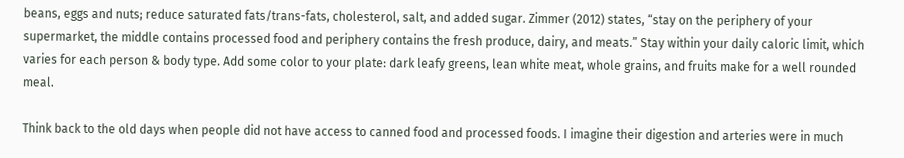beans, eggs and nuts; reduce saturated fats/trans-fats, cholesterol, salt, and added sugar. Zimmer (2012) states, “stay on the periphery of your supermarket, the middle contains processed food and periphery contains the fresh produce, dairy, and meats.” Stay within your daily caloric limit, which varies for each person & body type. Add some color to your plate: dark leafy greens, lean white meat, whole grains, and fruits make for a well rounded meal.

Think back to the old days when people did not have access to canned food and processed foods. I imagine their digestion and arteries were in much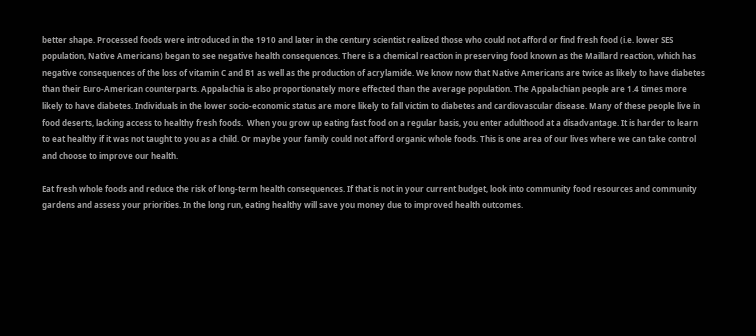better shape. Processed foods were introduced in the 1910 and later in the century scientist realized those who could not afford or find fresh food (i.e. lower SES population, Native Americans) began to see negative health consequences. There is a chemical reaction in preserving food known as the Maillard reaction, which has negative consequences of the loss of vitamin C and B1 as well as the production of acrylamide. We know now that Native Americans are twice as likely to have diabetes than their Euro-American counterparts. Appalachia is also proportionately more effected than the average population. The Appalachian people are 1.4 times more likely to have diabetes. Individuals in the lower socio-economic status are more likely to fall victim to diabetes and cardiovascular disease. Many of these people live in food deserts, lacking access to healthy fresh foods.  When you grow up eating fast food on a regular basis, you enter adulthood at a disadvantage. It is harder to learn to eat healthy if it was not taught to you as a child. Or maybe your family could not afford organic whole foods. This is one area of our lives where we can take control and choose to improve our health.

Eat fresh whole foods and reduce the risk of long-term health consequences. If that is not in your current budget, look into community food resources and community gardens and assess your priorities. In the long run, eating healthy will save you money due to improved health outcomes.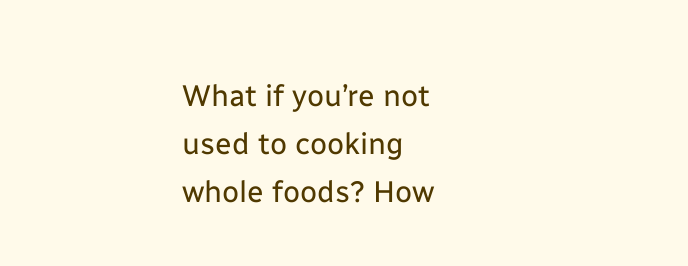What if you’re not used to cooking whole foods? How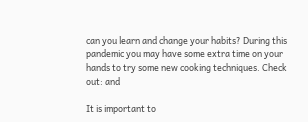can you learn and change your habits? During this pandemic you may have some extra time on your hands to try some new cooking techniques. Check out: and

It is important to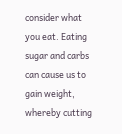consider what you eat. Eating sugar and carbs can cause us to gain weight, whereby cutting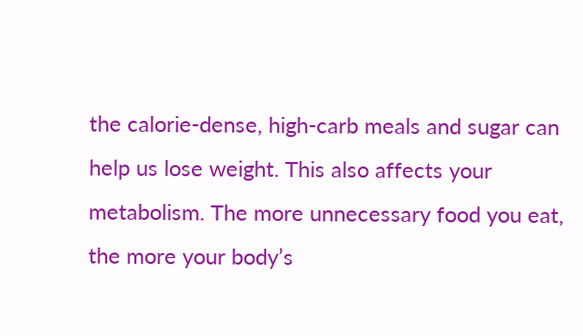the calorie-dense, high-carb meals and sugar can help us lose weight. This also affects your metabolism. The more unnecessary food you eat, the more your body’s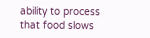ability to process that food slows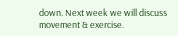down. Next week we will discuss movement & exercise.